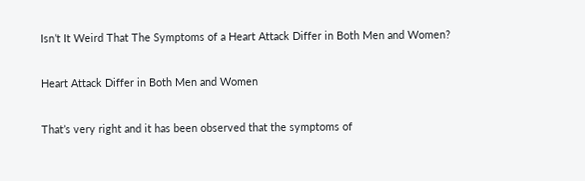Isn’t It Weird That The Symptoms of a Heart Attack Differ in Both Men and Women?

Heart Attack Differ in Both Men and Women

That’s very right and it has been observed that the symptoms of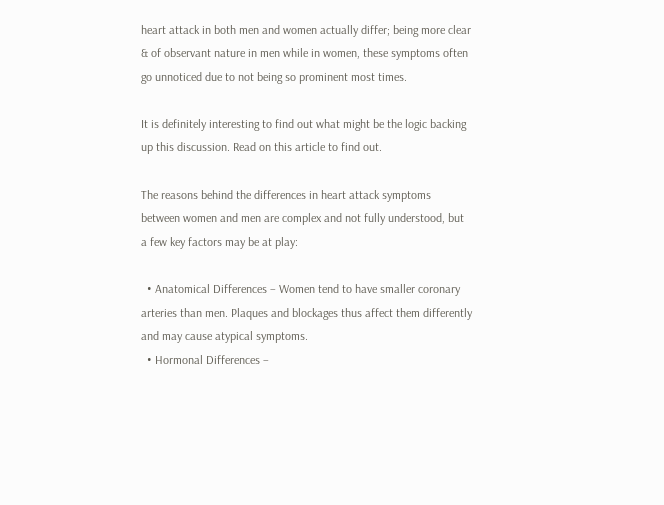heart attack in both men and women actually differ; being more clear & of observant nature in men while in women, these symptoms often go unnoticed due to not being so prominent most times.

It is definitely interesting to find out what might be the logic backing up this discussion. Read on this article to find out.

The reasons behind the differences in heart attack symptoms between women and men are complex and not fully understood, but a few key factors may be at play:

  • Anatomical Differences – Women tend to have smaller coronary arteries than men. Plaques and blockages thus affect them differently and may cause atypical symptoms.
  • Hormonal Differences –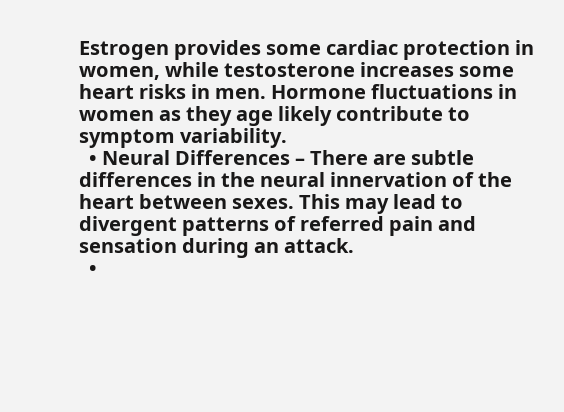Estrogen provides some cardiac protection in women, while testosterone increases some heart risks in men. Hormone fluctuations in women as they age likely contribute to symptom variability.
  • Neural Differences – There are subtle differences in the neural innervation of the heart between sexes. This may lead to divergent patterns of referred pain and sensation during an attack.
  •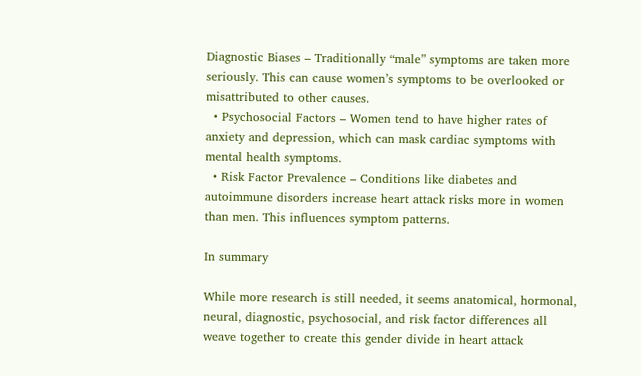Diagnostic Biases – Traditionally “male” symptoms are taken more seriously. This can cause women’s symptoms to be overlooked or misattributed to other causes.
  • Psychosocial Factors – Women tend to have higher rates of anxiety and depression, which can mask cardiac symptoms with mental health symptoms.
  • Risk Factor Prevalence – Conditions like diabetes and autoimmune disorders increase heart attack risks more in women than men. This influences symptom patterns.

In summary

While more research is still needed, it seems anatomical, hormonal, neural, diagnostic, psychosocial, and risk factor differences all weave together to create this gender divide in heart attack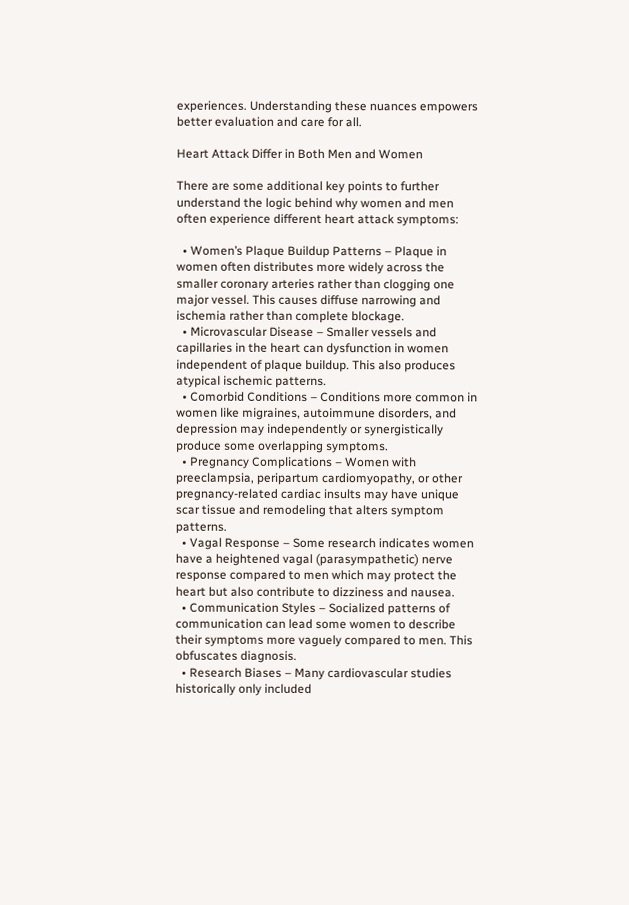experiences. Understanding these nuances empowers better evaluation and care for all.

Heart Attack Differ in Both Men and Women

There are some additional key points to further understand the logic behind why women and men often experience different heart attack symptoms:

  • Women’s Plaque Buildup Patterns – Plaque in women often distributes more widely across the smaller coronary arteries rather than clogging one major vessel. This causes diffuse narrowing and ischemia rather than complete blockage.
  • Microvascular Disease – Smaller vessels and capillaries in the heart can dysfunction in women independent of plaque buildup. This also produces atypical ischemic patterns.
  • Comorbid Conditions – Conditions more common in women like migraines, autoimmune disorders, and depression may independently or synergistically produce some overlapping symptoms.
  • Pregnancy Complications – Women with preeclampsia, peripartum cardiomyopathy, or other pregnancy-related cardiac insults may have unique scar tissue and remodeling that alters symptom patterns.
  • Vagal Response – Some research indicates women have a heightened vagal (parasympathetic) nerve response compared to men which may protect the heart but also contribute to dizziness and nausea.
  • Communication Styles – Socialized patterns of communication can lead some women to describe their symptoms more vaguely compared to men. This obfuscates diagnosis.
  • Research Biases – Many cardiovascular studies historically only included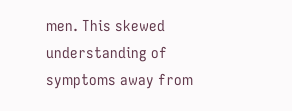men. This skewed understanding of symptoms away from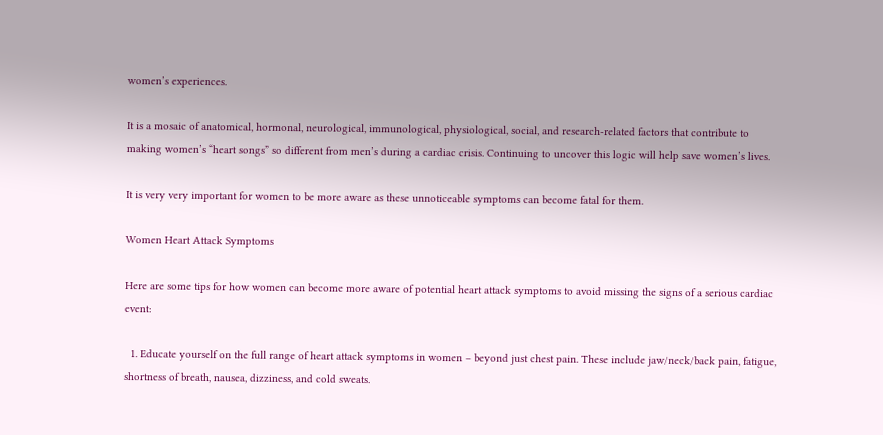women’s experiences.

It is a mosaic of anatomical, hormonal, neurological, immunological, physiological, social, and research-related factors that contribute to making women’s “heart songs” so different from men’s during a cardiac crisis. Continuing to uncover this logic will help save women’s lives.

It is very very important for women to be more aware as these unnoticeable symptoms can become fatal for them.

Women Heart Attack Symptoms

Here are some tips for how women can become more aware of potential heart attack symptoms to avoid missing the signs of a serious cardiac event:

  1. Educate yourself on the full range of heart attack symptoms in women – beyond just chest pain. These include jaw/neck/back pain, fatigue, shortness of breath, nausea, dizziness, and cold sweats.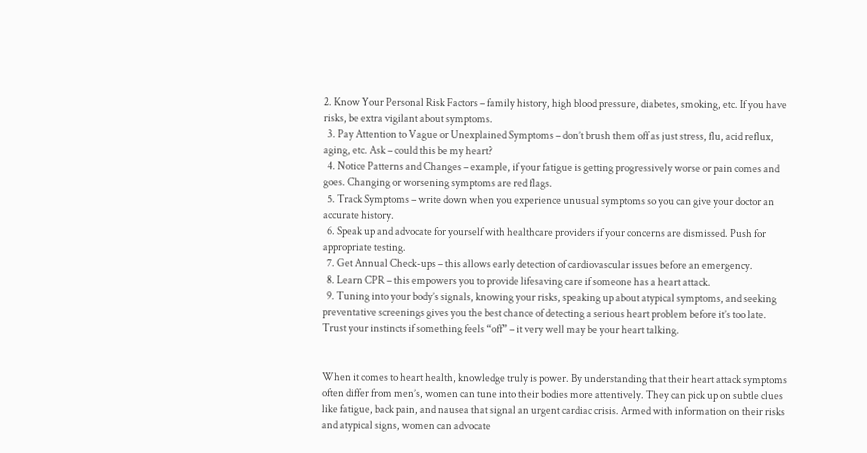2. Know Your Personal Risk Factors – family history, high blood pressure, diabetes, smoking, etc. If you have risks, be extra vigilant about symptoms.
  3. Pay Attention to Vague or Unexplained Symptoms – don’t brush them off as just stress, flu, acid reflux, aging, etc. Ask – could this be my heart?
  4. Notice Patterns and Changes – example, if your fatigue is getting progressively worse or pain comes and goes. Changing or worsening symptoms are red flags.
  5. Track Symptoms – write down when you experience unusual symptoms so you can give your doctor an accurate history.
  6. Speak up and advocate for yourself with healthcare providers if your concerns are dismissed. Push for appropriate testing.
  7. Get Annual Check-ups – this allows early detection of cardiovascular issues before an emergency.
  8. Learn CPR – this empowers you to provide lifesaving care if someone has a heart attack.
  9. Tuning into your body’s signals, knowing your risks, speaking up about atypical symptoms, and seeking preventative screenings gives you the best chance of detecting a serious heart problem before it’s too late. Trust your instincts if something feels “off” – it very well may be your heart talking.


When it comes to heart health, knowledge truly is power. By understanding that their heart attack symptoms often differ from men’s, women can tune into their bodies more attentively. They can pick up on subtle clues like fatigue, back pain, and nausea that signal an urgent cardiac crisis. Armed with information on their risks and atypical signs, women can advocate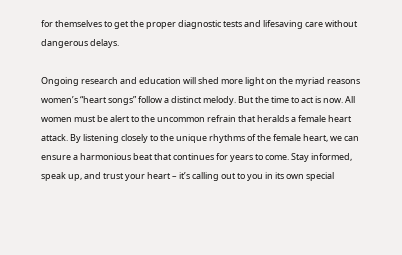for themselves to get the proper diagnostic tests and lifesaving care without dangerous delays.

Ongoing research and education will shed more light on the myriad reasons women’s “heart songs” follow a distinct melody. But the time to act is now. All women must be alert to the uncommon refrain that heralds a female heart attack. By listening closely to the unique rhythms of the female heart, we can ensure a harmonious beat that continues for years to come. Stay informed, speak up, and trust your heart – it’s calling out to you in its own special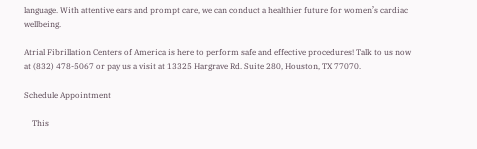language. With attentive ears and prompt care, we can conduct a healthier future for women’s cardiac wellbeing.

Atrial Fibrillation Centers of America is here to perform safe and effective procedures! Talk to us now at (832) 478-5067 or pay us a visit at 13325 Hargrave Rd. Suite 280, Houston, TX 77070.

Schedule Appointment

    This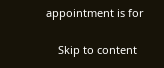appointment is for

    Skip to content